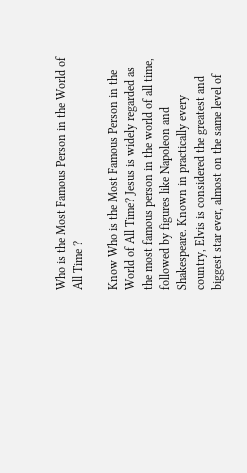Who is the Most Famous Person in the World of All Time ?

Know Who is the Most Famous Person in the World of All Time? Jesus is widely regarded as the most famous person in the world of all time, followed by figures like Napoleon and Shakespeare. Known in practically every country, Elvis is considered the greatest and biggest star ever, almost on the same level of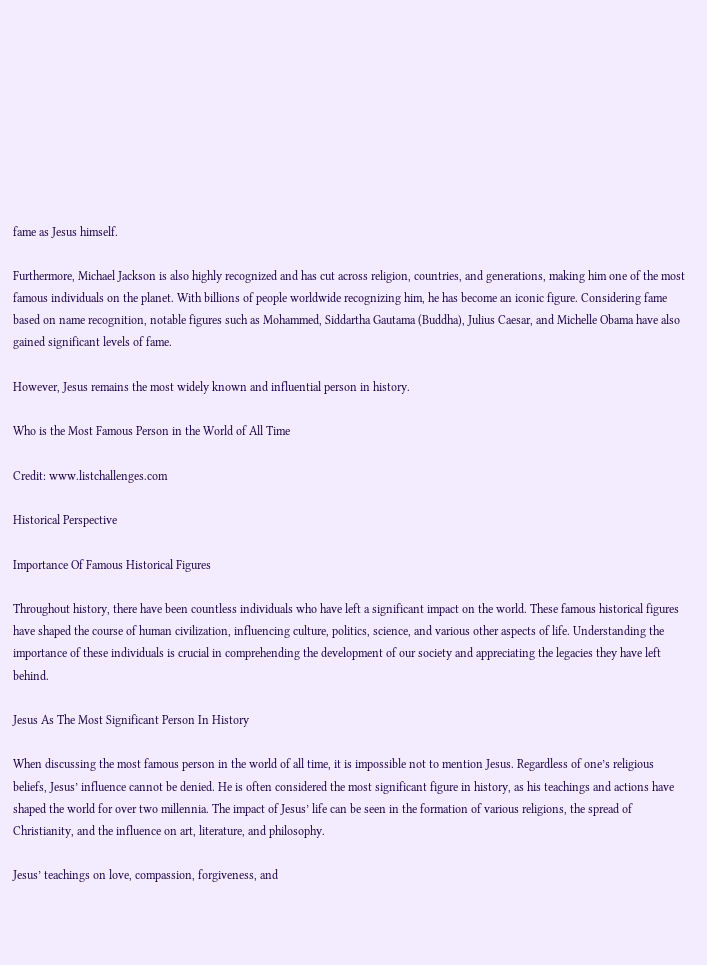fame as Jesus himself.

Furthermore, Michael Jackson is also highly recognized and has cut across religion, countries, and generations, making him one of the most famous individuals on the planet. With billions of people worldwide recognizing him, he has become an iconic figure. Considering fame based on name recognition, notable figures such as Mohammed, Siddartha Gautama (Buddha), Julius Caesar, and Michelle Obama have also gained significant levels of fame.

However, Jesus remains the most widely known and influential person in history.

Who is the Most Famous Person in the World of All Time

Credit: www.listchallenges.com

Historical Perspective

Importance Of Famous Historical Figures

Throughout history, there have been countless individuals who have left a significant impact on the world. These famous historical figures have shaped the course of human civilization, influencing culture, politics, science, and various other aspects of life. Understanding the importance of these individuals is crucial in comprehending the development of our society and appreciating the legacies they have left behind.

Jesus As The Most Significant Person In History

When discussing the most famous person in the world of all time, it is impossible not to mention Jesus. Regardless of one’s religious beliefs, Jesus’ influence cannot be denied. He is often considered the most significant figure in history, as his teachings and actions have shaped the world for over two millennia. The impact of Jesus’ life can be seen in the formation of various religions, the spread of Christianity, and the influence on art, literature, and philosophy.

Jesus’ teachings on love, compassion, forgiveness, and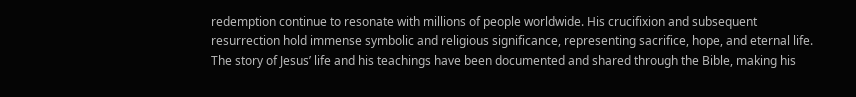redemption continue to resonate with millions of people worldwide. His crucifixion and subsequent resurrection hold immense symbolic and religious significance, representing sacrifice, hope, and eternal life. The story of Jesus’ life and his teachings have been documented and shared through the Bible, making his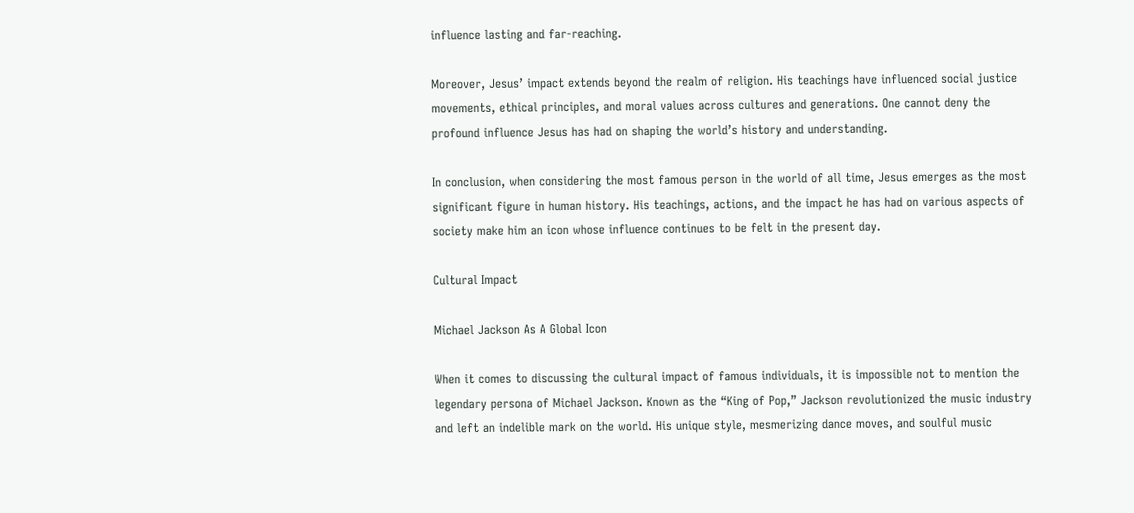influence lasting and far-reaching.

Moreover, Jesus’ impact extends beyond the realm of religion. His teachings have influenced social justice movements, ethical principles, and moral values across cultures and generations. One cannot deny the profound influence Jesus has had on shaping the world’s history and understanding.

In conclusion, when considering the most famous person in the world of all time, Jesus emerges as the most significant figure in human history. His teachings, actions, and the impact he has had on various aspects of society make him an icon whose influence continues to be felt in the present day.

Cultural Impact

Michael Jackson As A Global Icon

When it comes to discussing the cultural impact of famous individuals, it is impossible not to mention the legendary persona of Michael Jackson. Known as the “King of Pop,” Jackson revolutionized the music industry and left an indelible mark on the world. His unique style, mesmerizing dance moves, and soulful music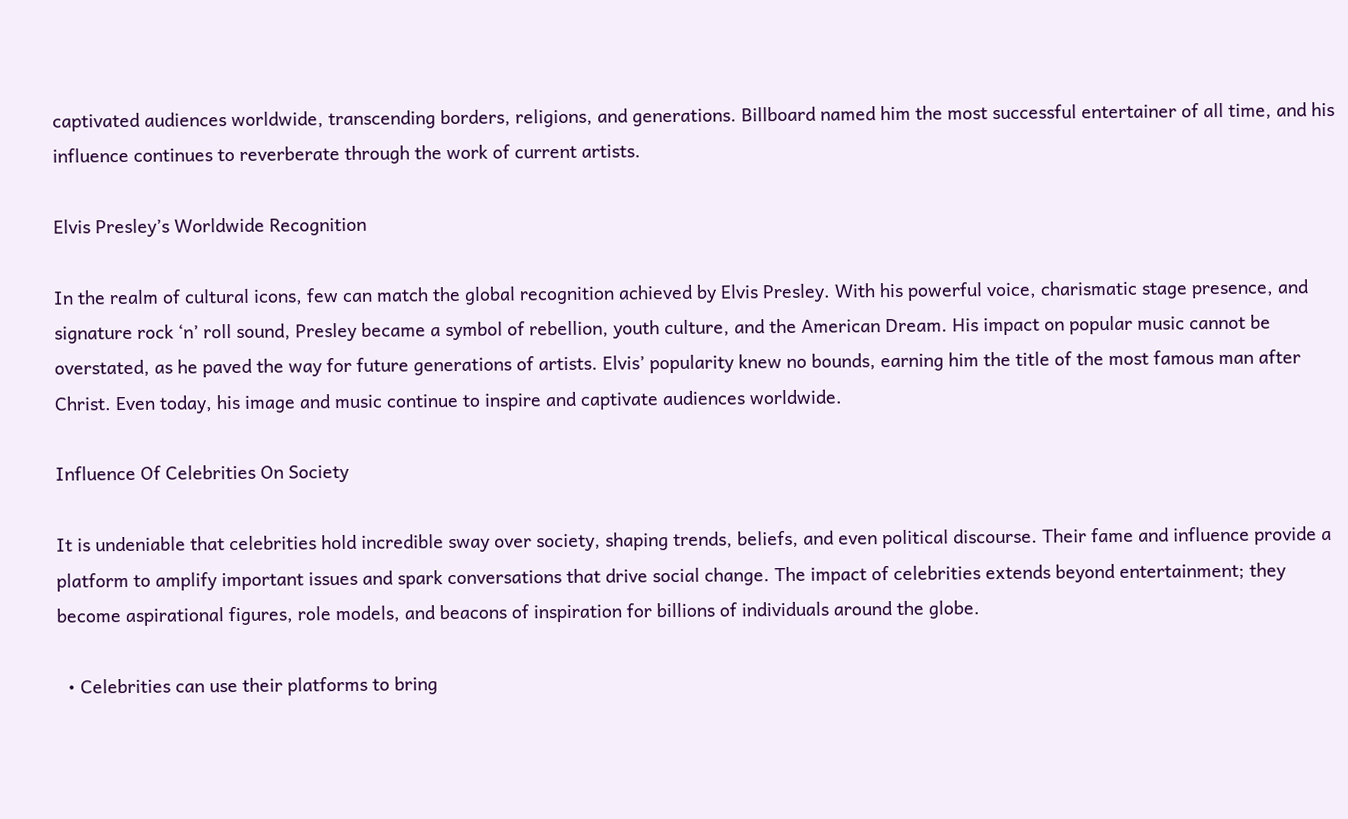captivated audiences worldwide, transcending borders, religions, and generations. Billboard named him the most successful entertainer of all time, and his influence continues to reverberate through the work of current artists.

Elvis Presley’s Worldwide Recognition

In the realm of cultural icons, few can match the global recognition achieved by Elvis Presley. With his powerful voice, charismatic stage presence, and signature rock ‘n’ roll sound, Presley became a symbol of rebellion, youth culture, and the American Dream. His impact on popular music cannot be overstated, as he paved the way for future generations of artists. Elvis’ popularity knew no bounds, earning him the title of the most famous man after Christ. Even today, his image and music continue to inspire and captivate audiences worldwide.

Influence Of Celebrities On Society

It is undeniable that celebrities hold incredible sway over society, shaping trends, beliefs, and even political discourse. Their fame and influence provide a platform to amplify important issues and spark conversations that drive social change. The impact of celebrities extends beyond entertainment; they become aspirational figures, role models, and beacons of inspiration for billions of individuals around the globe.

  • Celebrities can use their platforms to bring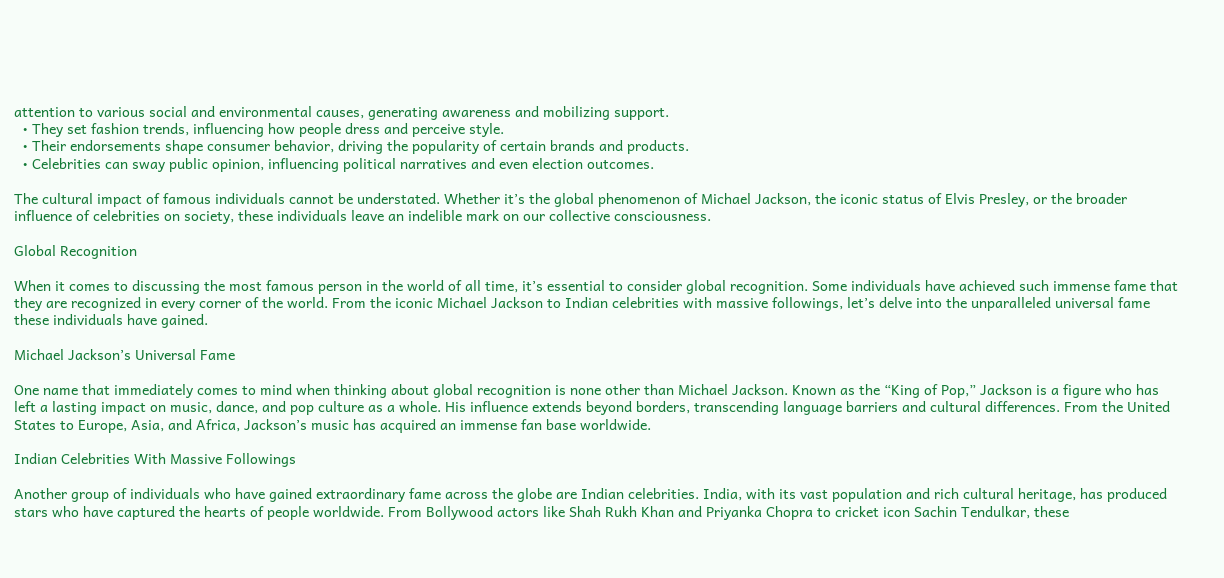attention to various social and environmental causes, generating awareness and mobilizing support.
  • They set fashion trends, influencing how people dress and perceive style.
  • Their endorsements shape consumer behavior, driving the popularity of certain brands and products.
  • Celebrities can sway public opinion, influencing political narratives and even election outcomes.

The cultural impact of famous individuals cannot be understated. Whether it’s the global phenomenon of Michael Jackson, the iconic status of Elvis Presley, or the broader influence of celebrities on society, these individuals leave an indelible mark on our collective consciousness.

Global Recognition

When it comes to discussing the most famous person in the world of all time, it’s essential to consider global recognition. Some individuals have achieved such immense fame that they are recognized in every corner of the world. From the iconic Michael Jackson to Indian celebrities with massive followings, let’s delve into the unparalleled universal fame these individuals have gained.

Michael Jackson’s Universal Fame

One name that immediately comes to mind when thinking about global recognition is none other than Michael Jackson. Known as the “King of Pop,” Jackson is a figure who has left a lasting impact on music, dance, and pop culture as a whole. His influence extends beyond borders, transcending language barriers and cultural differences. From the United States to Europe, Asia, and Africa, Jackson’s music has acquired an immense fan base worldwide.

Indian Celebrities With Massive Followings

Another group of individuals who have gained extraordinary fame across the globe are Indian celebrities. India, with its vast population and rich cultural heritage, has produced stars who have captured the hearts of people worldwide. From Bollywood actors like Shah Rukh Khan and Priyanka Chopra to cricket icon Sachin Tendulkar, these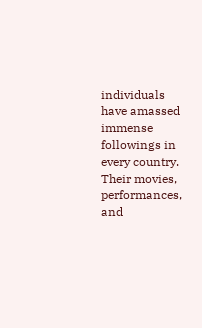individuals have amassed immense followings in every country. Their movies, performances, and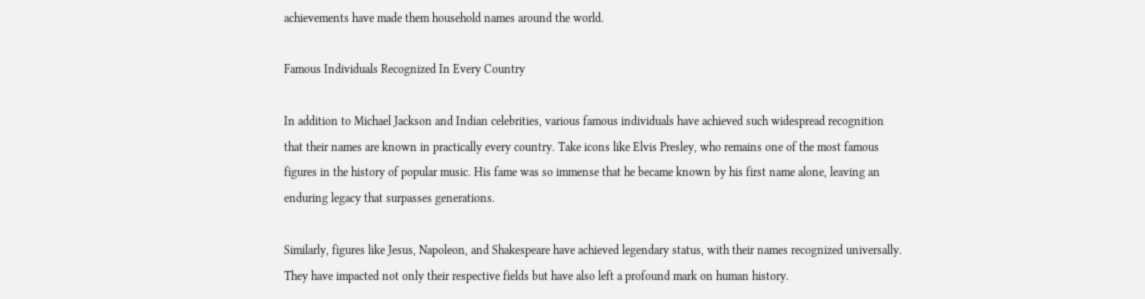achievements have made them household names around the world.

Famous Individuals Recognized In Every Country

In addition to Michael Jackson and Indian celebrities, various famous individuals have achieved such widespread recognition that their names are known in practically every country. Take icons like Elvis Presley, who remains one of the most famous figures in the history of popular music. His fame was so immense that he became known by his first name alone, leaving an enduring legacy that surpasses generations.

Similarly, figures like Jesus, Napoleon, and Shakespeare have achieved legendary status, with their names recognized universally. They have impacted not only their respective fields but have also left a profound mark on human history.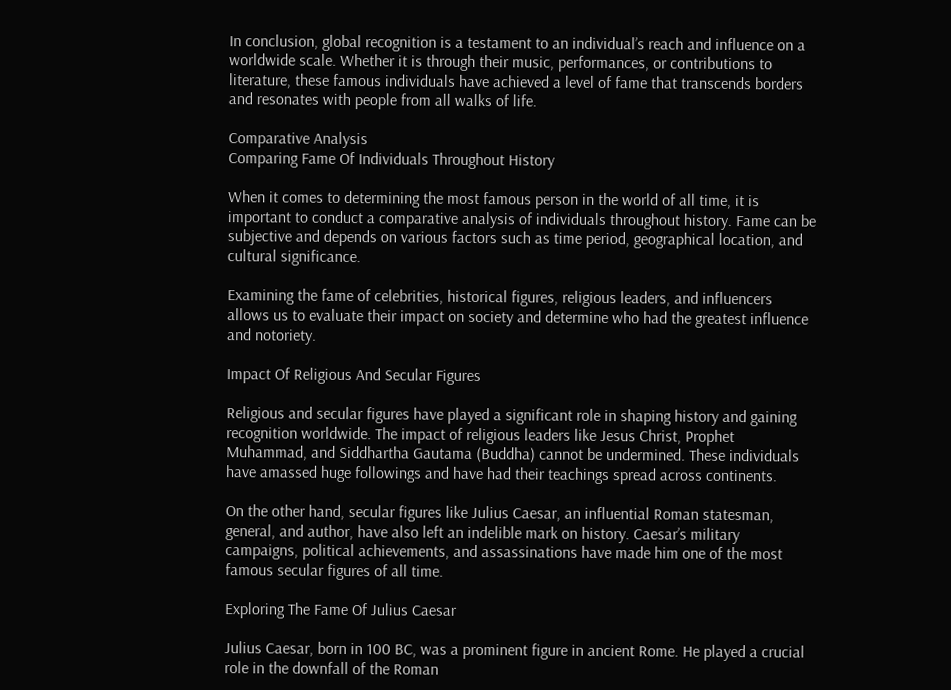In conclusion, global recognition is a testament to an individual’s reach and influence on a worldwide scale. Whether it is through their music, performances, or contributions to literature, these famous individuals have achieved a level of fame that transcends borders and resonates with people from all walks of life.

Comparative Analysis
Comparing Fame Of Individuals Throughout History

When it comes to determining the most famous person in the world of all time, it is important to conduct a comparative analysis of individuals throughout history. Fame can be subjective and depends on various factors such as time period, geographical location, and cultural significance.

Examining the fame of celebrities, historical figures, religious leaders, and influencers allows us to evaluate their impact on society and determine who had the greatest influence and notoriety.

Impact Of Religious And Secular Figures

Religious and secular figures have played a significant role in shaping history and gaining recognition worldwide. The impact of religious leaders like Jesus Christ, Prophet Muhammad, and Siddhartha Gautama (Buddha) cannot be undermined. These individuals have amassed huge followings and have had their teachings spread across continents.

On the other hand, secular figures like Julius Caesar, an influential Roman statesman, general, and author, have also left an indelible mark on history. Caesar’s military campaigns, political achievements, and assassinations have made him one of the most famous secular figures of all time.

Exploring The Fame Of Julius Caesar

Julius Caesar, born in 100 BC, was a prominent figure in ancient Rome. He played a crucial role in the downfall of the Roman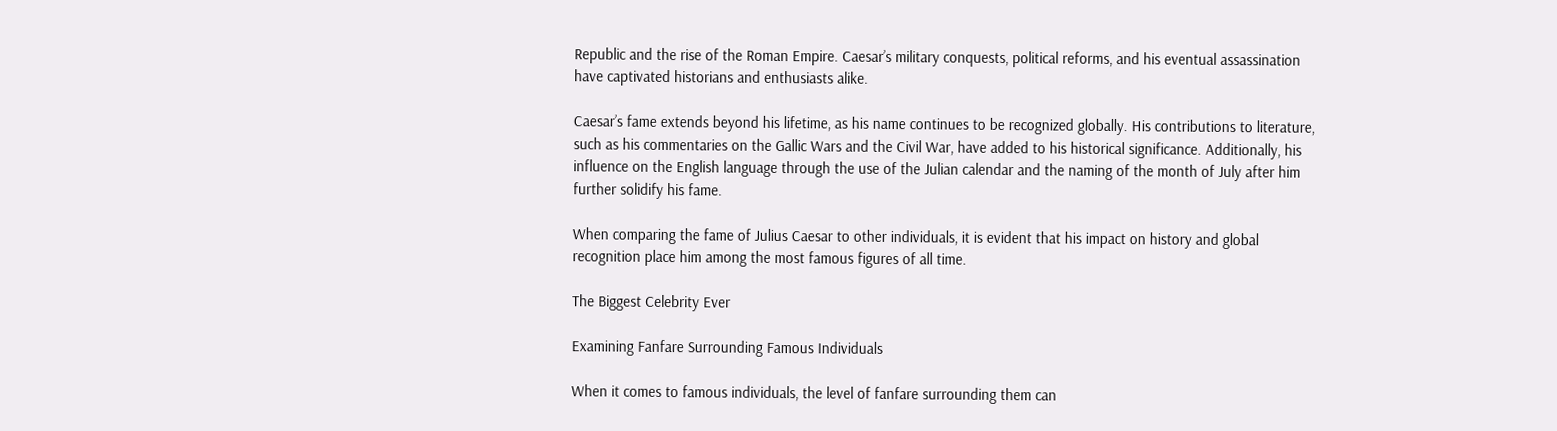Republic and the rise of the Roman Empire. Caesar’s military conquests, political reforms, and his eventual assassination have captivated historians and enthusiasts alike.

Caesar’s fame extends beyond his lifetime, as his name continues to be recognized globally. His contributions to literature, such as his commentaries on the Gallic Wars and the Civil War, have added to his historical significance. Additionally, his influence on the English language through the use of the Julian calendar and the naming of the month of July after him further solidify his fame.

When comparing the fame of Julius Caesar to other individuals, it is evident that his impact on history and global recognition place him among the most famous figures of all time.

The Biggest Celebrity Ever

Examining Fanfare Surrounding Famous Individuals

When it comes to famous individuals, the level of fanfare surrounding them can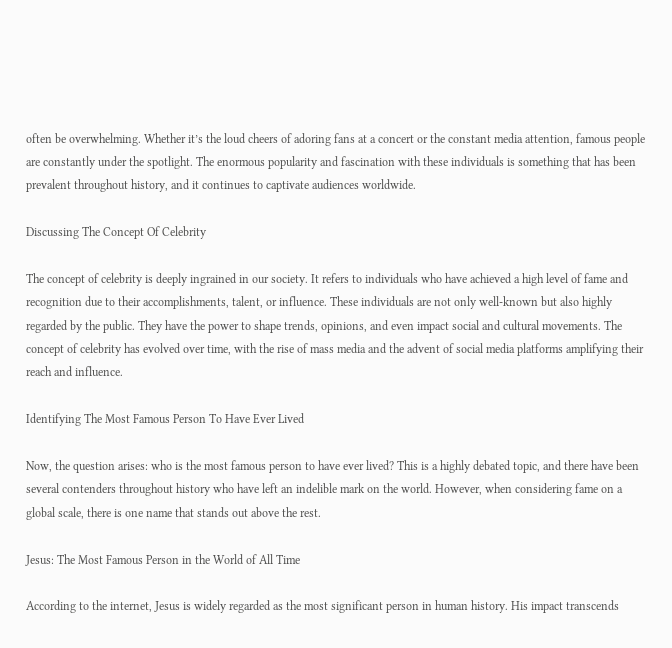often be overwhelming. Whether it’s the loud cheers of adoring fans at a concert or the constant media attention, famous people are constantly under the spotlight. The enormous popularity and fascination with these individuals is something that has been prevalent throughout history, and it continues to captivate audiences worldwide.

Discussing The Concept Of Celebrity

The concept of celebrity is deeply ingrained in our society. It refers to individuals who have achieved a high level of fame and recognition due to their accomplishments, talent, or influence. These individuals are not only well-known but also highly regarded by the public. They have the power to shape trends, opinions, and even impact social and cultural movements. The concept of celebrity has evolved over time, with the rise of mass media and the advent of social media platforms amplifying their reach and influence.

Identifying The Most Famous Person To Have Ever Lived

Now, the question arises: who is the most famous person to have ever lived? This is a highly debated topic, and there have been several contenders throughout history who have left an indelible mark on the world. However, when considering fame on a global scale, there is one name that stands out above the rest.

Jesus: The Most Famous Person in the World of All Time

According to the internet, Jesus is widely regarded as the most significant person in human history. His impact transcends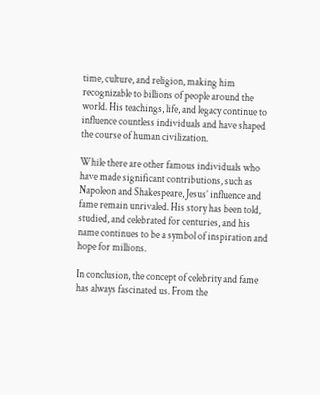time, culture, and religion, making him recognizable to billions of people around the world. His teachings, life, and legacy continue to influence countless individuals and have shaped the course of human civilization.

While there are other famous individuals who have made significant contributions, such as Napoleon and Shakespeare, Jesus’ influence and fame remain unrivaled. His story has been told, studied, and celebrated for centuries, and his name continues to be a symbol of inspiration and hope for millions.

In conclusion, the concept of celebrity and fame has always fascinated us. From the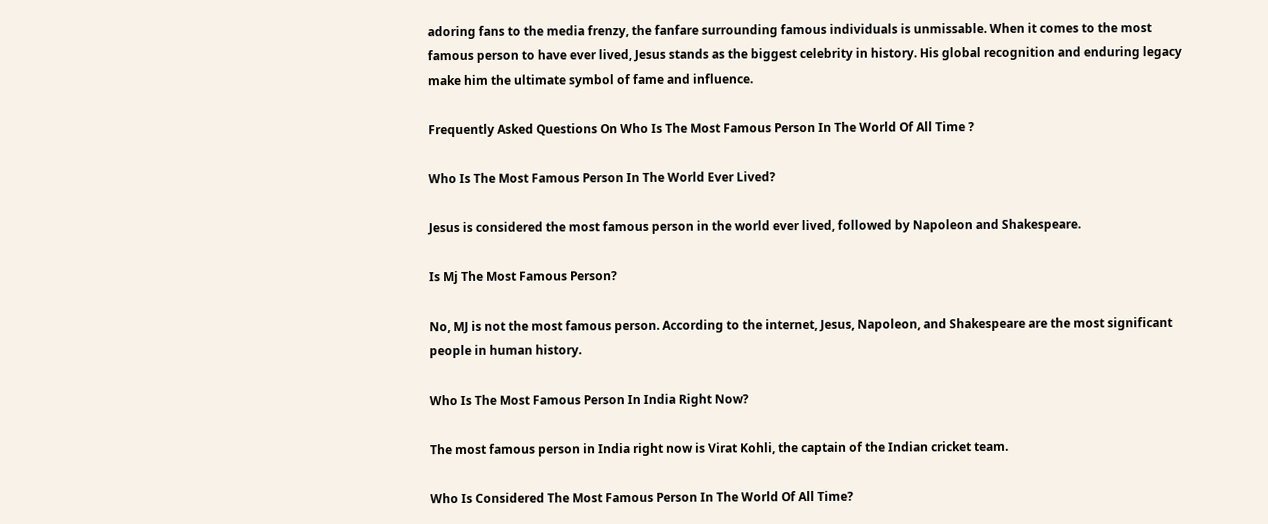adoring fans to the media frenzy, the fanfare surrounding famous individuals is unmissable. When it comes to the most famous person to have ever lived, Jesus stands as the biggest celebrity in history. His global recognition and enduring legacy make him the ultimate symbol of fame and influence.

Frequently Asked Questions On Who Is The Most Famous Person In The World Of All Time ?

Who Is The Most Famous Person In The World Ever Lived?

Jesus is considered the most famous person in the world ever lived, followed by Napoleon and Shakespeare.

Is Mj The Most Famous Person?

No, MJ is not the most famous person. According to the internet, Jesus, Napoleon, and Shakespeare are the most significant people in human history.

Who Is The Most Famous Person In India Right Now?

The most famous person in India right now is Virat Kohli, the captain of the Indian cricket team.

Who Is Considered The Most Famous Person In The World Of All Time?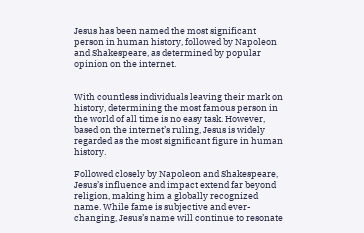Jesus has been named the most significant person in human history, followed by Napoleon and Shakespeare, as determined by popular opinion on the internet.


With countless individuals leaving their mark on history, determining the most famous person in the world of all time is no easy task. However, based on the internet’s ruling, Jesus is widely regarded as the most significant figure in human history.

Followed closely by Napoleon and Shakespeare, Jesus’s influence and impact extend far beyond religion, making him a globally recognized name. While fame is subjective and ever-changing, Jesus’s name will continue to resonate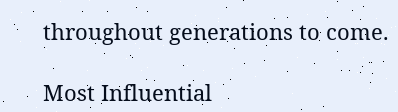throughout generations to come.

Most Influential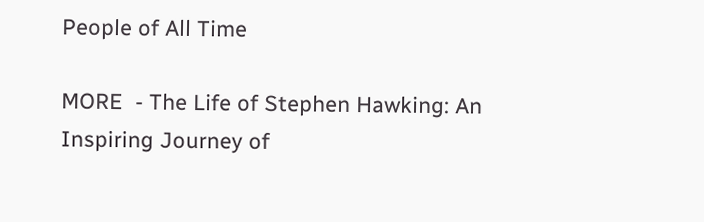People of All Time

MORE  - The Life of Stephen Hawking: An Inspiring Journey of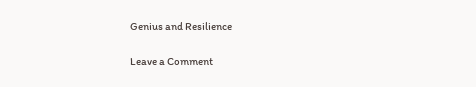Genius and Resilience

Leave a Comment